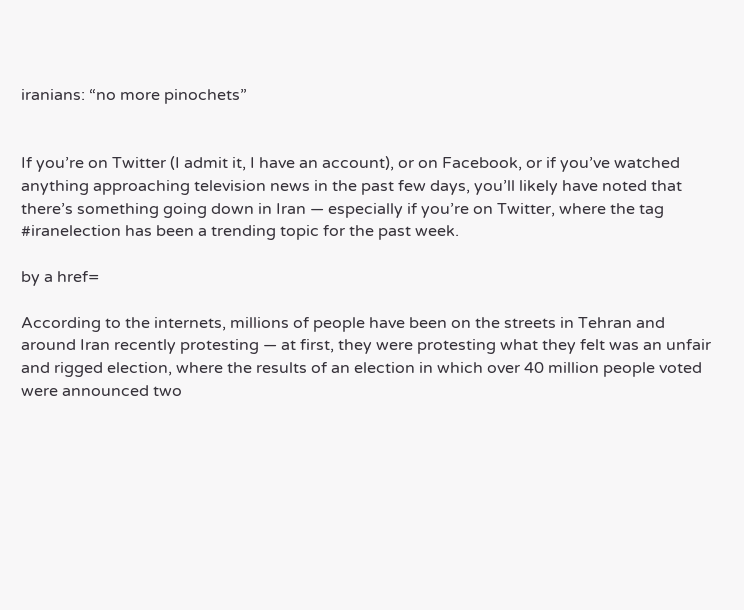iranians: “no more pinochets”


If you’re on Twitter (I admit it, I have an account), or on Facebook, or if you’ve watched anything approaching television news in the past few days, you’ll likely have noted that there’s something going down in Iran — especially if you’re on Twitter, where the tag #iranelection has been a trending topic for the past week.

by a href=

According to the internets, millions of people have been on the streets in Tehran and around Iran recently protesting — at first, they were protesting what they felt was an unfair and rigged election, where the results of an election in which over 40 million people voted were announced two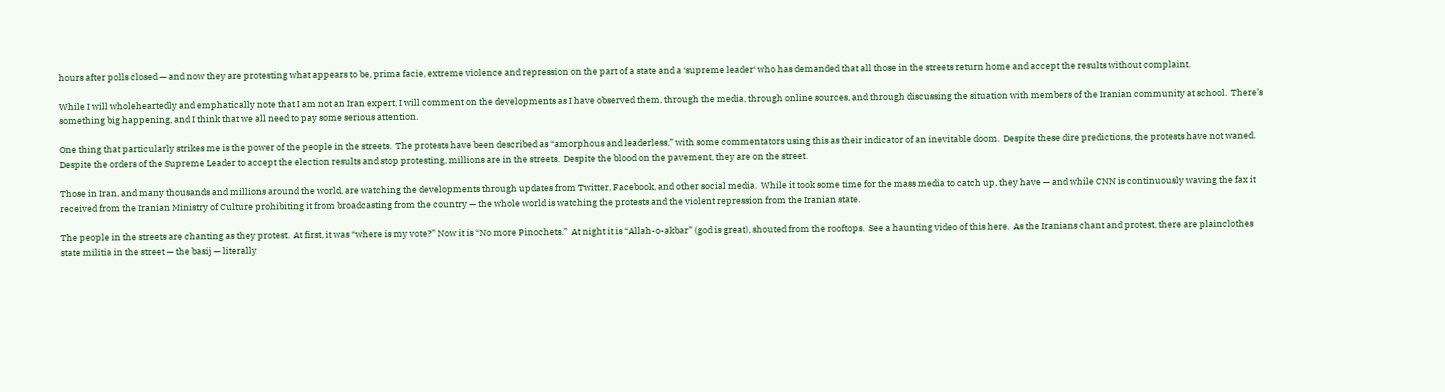hours after polls closed — and now they are protesting what appears to be, prima facie, extreme violence and repression on the part of a state and a ‘supreme leader‘ who has demanded that all those in the streets return home and accept the results without complaint.

While I will wholeheartedly and emphatically note that I am not an Iran expert, I will comment on the developments as I have observed them, through the media, through online sources, and through discussing the situation with members of the Iranian community at school.  There’s something big happening, and I think that we all need to pay some serious attention.

One thing that particularly strikes me is the power of the people in the streets.  The protests have been described as “amorphous and leaderless,” with some commentators using this as their indicator of an inevitable doom.  Despite these dire predictions, the protests have not waned.  Despite the orders of the Supreme Leader to accept the election results and stop protesting, millions are in the streets.  Despite the blood on the pavement, they are on the street.

Those in Iran, and many thousands and millions around the world, are watching the developments through updates from Twitter, Facebook, and other social media.  While it took some time for the mass media to catch up, they have — and while CNN is continuously waving the fax it received from the Iranian Ministry of Culture prohibiting it from broadcasting from the country — the whole world is watching the protests and the violent repression from the Iranian state.

The people in the streets are chanting as they protest.  At first, it was “where is my vote?” Now it is “No more Pinochets.”  At night it is “Allah-o-akbar” (god is great), shouted from the rooftops.  See a haunting video of this here.  As the Iranians chant and protest, there are plainclothes state militia in the street — the basij — literally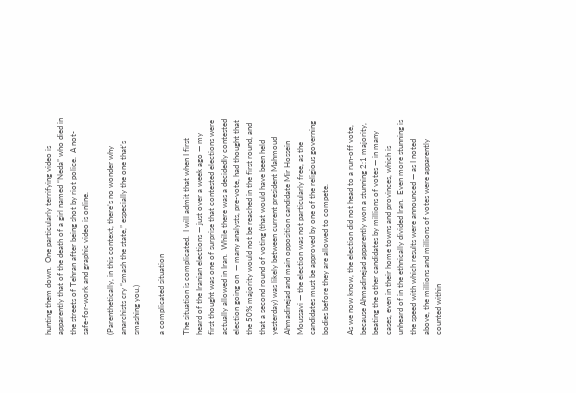hunting them down.  One particularly terrifying video is apparently that of the death of a girl named “Neda” who died in the streets of Tehran after being shot by riot police.  A not-safe-for-work and graphic video is online.

(Parenthetically, in this context, there’s no wonder why anarchists cry “smash the state,” especially the one that’s smashing you.)

a complicated situation

The situation is complicated.  I will admit that when I first heard of the Iranian elections — just over a week ago — my first thought was one of surprise that contested elections were actually allowed in Iran.  While there was a decidedly contested election going on  — many analysts, pre-vote, had thought that the 50% majority would not be reached in the first round, and that a second round of voting (that would have been held yesterday) was likely between current president Mahmoud Ahmadinejad and main opposition candidate Mir Hossein Moussavi — the election was not particularly free, as the candidates must be approved by one of the religious governing bodies before they are allowed to compete.

As we now know, the election did not head to a run-off vote, because Ahmadinejad apparently won a stunning 2:1 majority, beating the other candidates by millions of votes — in many cases, even in their home towns and provinces, which is unheard of in the ethnically divided Iran.  Even more stunning is the speed with which results were announced — as I noted above, the millions and millions of votes were apparently counted within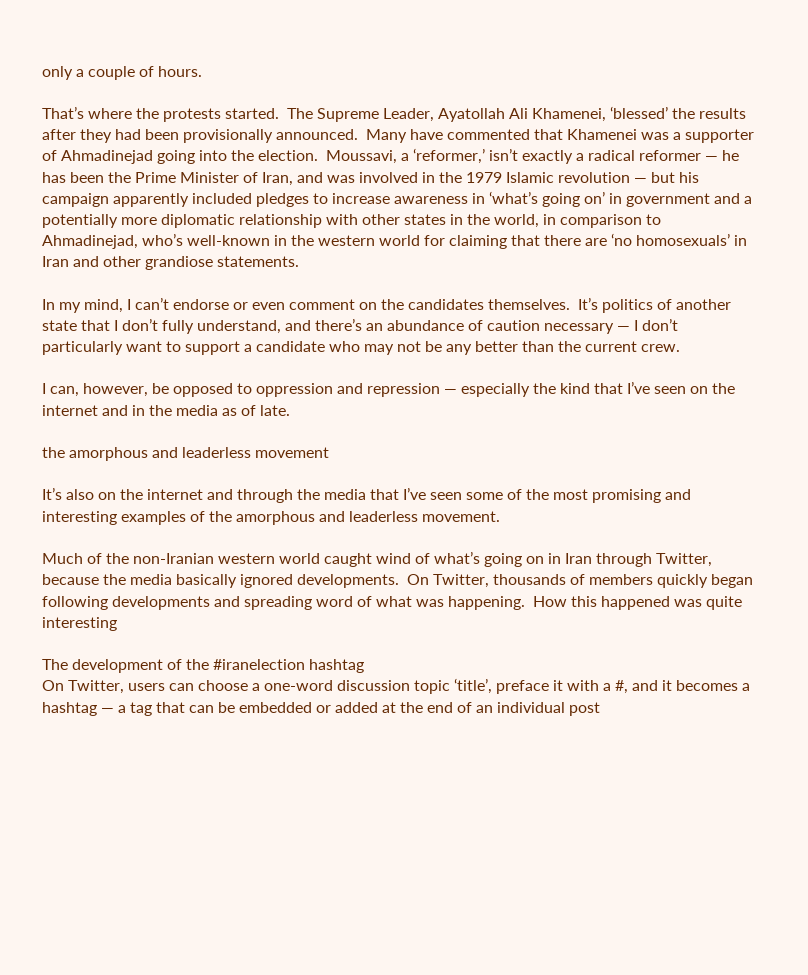only a couple of hours.

That’s where the protests started.  The Supreme Leader, Ayatollah Ali Khamenei, ‘blessed’ the results after they had been provisionally announced.  Many have commented that Khamenei was a supporter of Ahmadinejad going into the election.  Moussavi, a ‘reformer,’ isn’t exactly a radical reformer — he has been the Prime Minister of Iran, and was involved in the 1979 Islamic revolution — but his campaign apparently included pledges to increase awareness in ‘what’s going on’ in government and a potentially more diplomatic relationship with other states in the world, in comparison to Ahmadinejad, who’s well-known in the western world for claiming that there are ‘no homosexuals’ in Iran and other grandiose statements.

In my mind, I can’t endorse or even comment on the candidates themselves.  It’s politics of another state that I don’t fully understand, and there’s an abundance of caution necessary — I don’t particularly want to support a candidate who may not be any better than the current crew.

I can, however, be opposed to oppression and repression — especially the kind that I’ve seen on the internet and in the media as of late.

the amorphous and leaderless movement

It’s also on the internet and through the media that I’ve seen some of the most promising and interesting examples of the amorphous and leaderless movement.

Much of the non-Iranian western world caught wind of what’s going on in Iran through Twitter, because the media basically ignored developments.  On Twitter, thousands of members quickly began following developments and spreading word of what was happening.  How this happened was quite interesting

The development of the #iranelection hashtag
On Twitter, users can choose a one-word discussion topic ‘title’, preface it with a #, and it becomes a hashtag — a tag that can be embedded or added at the end of an individual post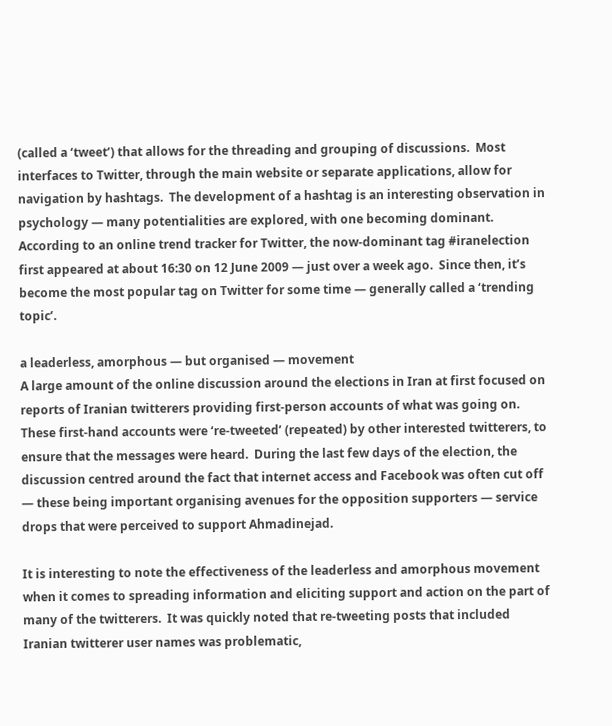(called a ‘tweet’) that allows for the threading and grouping of discussions.  Most interfaces to Twitter, through the main website or separate applications, allow for navigation by hashtags.  The development of a hashtag is an interesting observation in psychology — many potentialities are explored, with one becoming dominant.  According to an online trend tracker for Twitter, the now-dominant tag #iranelection first appeared at about 16:30 on 12 June 2009 — just over a week ago.  Since then, it’s become the most popular tag on Twitter for some time — generally called a ‘trending topic’.

a leaderless, amorphous — but organised — movement
A large amount of the online discussion around the elections in Iran at first focused on reports of Iranian twitterers providing first-person accounts of what was going on.  These first-hand accounts were ‘re-tweeted’ (repeated) by other interested twitterers, to ensure that the messages were heard.  During the last few days of the election, the discussion centred around the fact that internet access and Facebook was often cut off — these being important organising avenues for the opposition supporters — service drops that were perceived to support Ahmadinejad.

It is interesting to note the effectiveness of the leaderless and amorphous movement when it comes to spreading information and eliciting support and action on the part of many of the twitterers.  It was quickly noted that re-tweeting posts that included Iranian twitterer user names was problematic,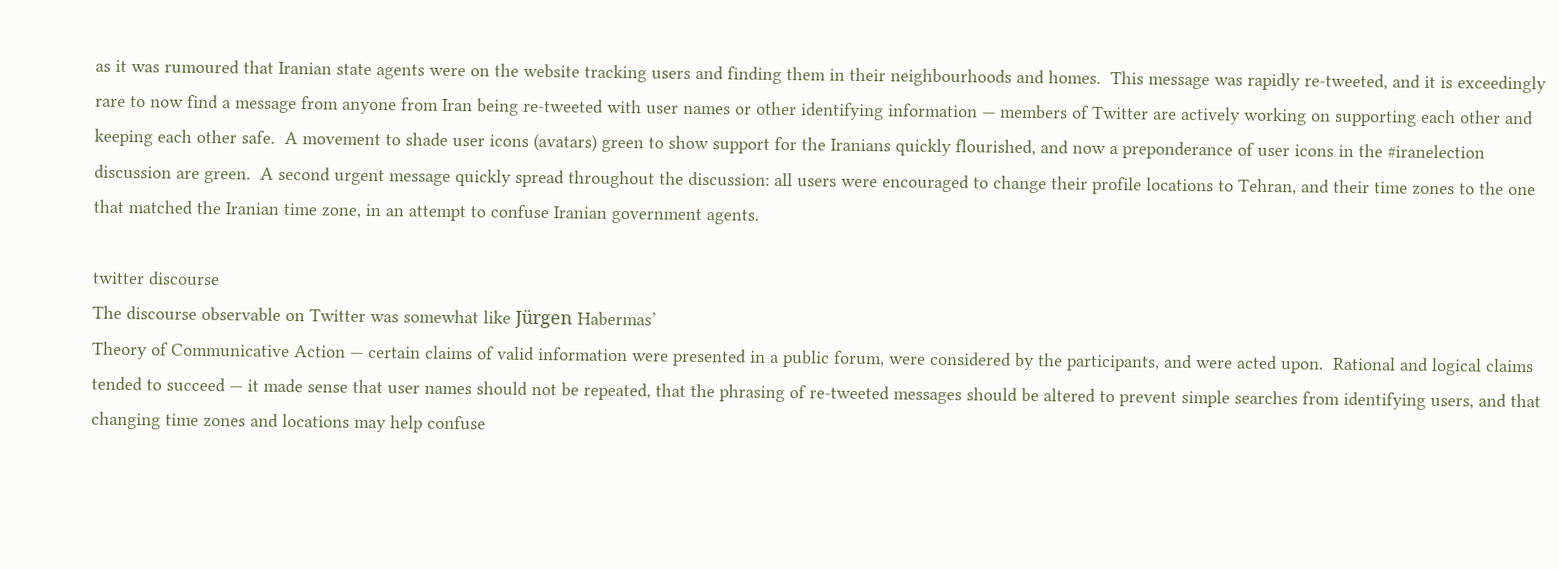as it was rumoured that Iranian state agents were on the website tracking users and finding them in their neighbourhoods and homes.  This message was rapidly re-tweeted, and it is exceedingly rare to now find a message from anyone from Iran being re-tweeted with user names or other identifying information — members of Twitter are actively working on supporting each other and keeping each other safe.  A movement to shade user icons (avatars) green to show support for the Iranians quickly flourished, and now a preponderance of user icons in the #iranelection discussion are green.  A second urgent message quickly spread throughout the discussion: all users were encouraged to change their profile locations to Tehran, and their time zones to the one that matched the Iranian time zone, in an attempt to confuse Iranian government agents.

twitter discourse
The discourse observable on Twitter was somewhat like Jürgen Habermas’
Theory of Communicative Action — certain claims of valid information were presented in a public forum, were considered by the participants, and were acted upon.  Rational and logical claims tended to succeed — it made sense that user names should not be repeated, that the phrasing of re-tweeted messages should be altered to prevent simple searches from identifying users, and that changing time zones and locations may help confuse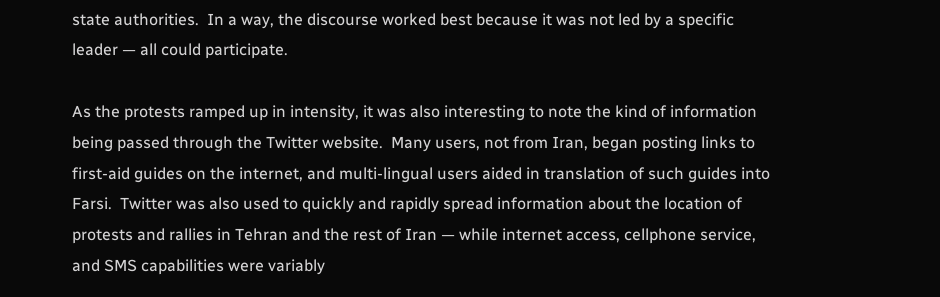state authorities.  In a way, the discourse worked best because it was not led by a specific leader — all could participate.

As the protests ramped up in intensity, it was also interesting to note the kind of information being passed through the Twitter website.  Many users, not from Iran, began posting links to first-aid guides on the internet, and multi-lingual users aided in translation of such guides into Farsi.  Twitter was also used to quickly and rapidly spread information about the location of protests and rallies in Tehran and the rest of Iran — while internet access, cellphone service, and SMS capabilities were variably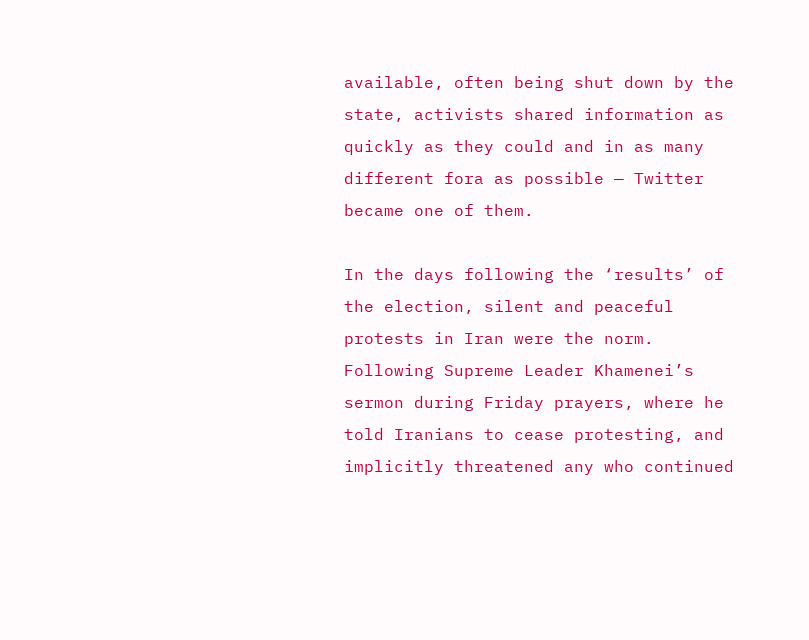available, often being shut down by the state, activists shared information as quickly as they could and in as many different fora as possible — Twitter became one of them.

In the days following the ‘results’ of the election, silent and peaceful protests in Iran were the norm.  Following Supreme Leader Khamenei’s sermon during Friday prayers, where he told Iranians to cease protesting, and implicitly threatened any who continued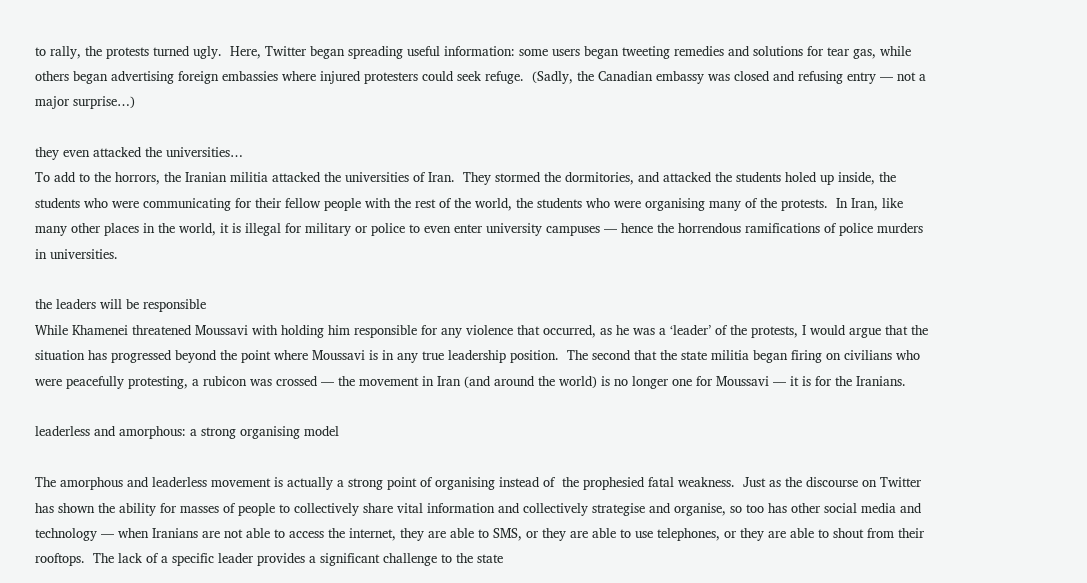to rally, the protests turned ugly.  Here, Twitter began spreading useful information: some users began tweeting remedies and solutions for tear gas, while others began advertising foreign embassies where injured protesters could seek refuge.  (Sadly, the Canadian embassy was closed and refusing entry — not a major surprise…)

they even attacked the universities…
To add to the horrors, the Iranian militia attacked the universities of Iran.  They stormed the dormitories, and attacked the students holed up inside, the students who were communicating for their fellow people with the rest of the world, the students who were organising many of the protests.  In Iran, like many other places in the world, it is illegal for military or police to even enter university campuses — hence the horrendous ramifications of police murders in universities.

the leaders will be responsible
While Khamenei threatened Moussavi with holding him responsible for any violence that occurred, as he was a ‘leader’ of the protests, I would argue that the situation has progressed beyond the point where Moussavi is in any true leadership position.  The second that the state militia began firing on civilians who were peacefully protesting, a rubicon was crossed — the movement in Iran (and around the world) is no longer one for Moussavi — it is for the Iranians.

leaderless and amorphous: a strong organising model

The amorphous and leaderless movement is actually a strong point of organising instead of  the prophesied fatal weakness.  Just as the discourse on Twitter has shown the ability for masses of people to collectively share vital information and collectively strategise and organise, so too has other social media and technology — when Iranians are not able to access the internet, they are able to SMS, or they are able to use telephones, or they are able to shout from their rooftops.  The lack of a specific leader provides a significant challenge to the state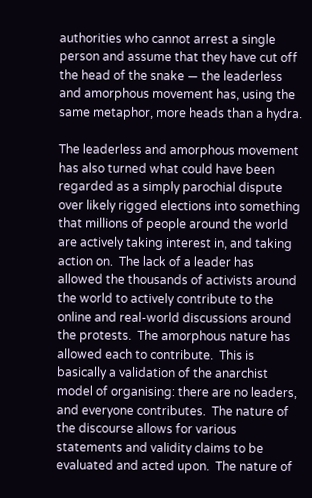authorities who cannot arrest a single person and assume that they have cut off the head of the snake — the leaderless and amorphous movement has, using the same metaphor, more heads than a hydra.

The leaderless and amorphous movement has also turned what could have been regarded as a simply parochial dispute over likely rigged elections into something that millions of people around the world are actively taking interest in, and taking action on.  The lack of a leader has allowed the thousands of activists around the world to actively contribute to the online and real-world discussions around the protests.  The amorphous nature has allowed each to contribute.  This is basically a validation of the anarchist model of organising: there are no leaders, and everyone contributes.  The nature of the discourse allows for various statements and validity claims to be evaluated and acted upon.  The nature of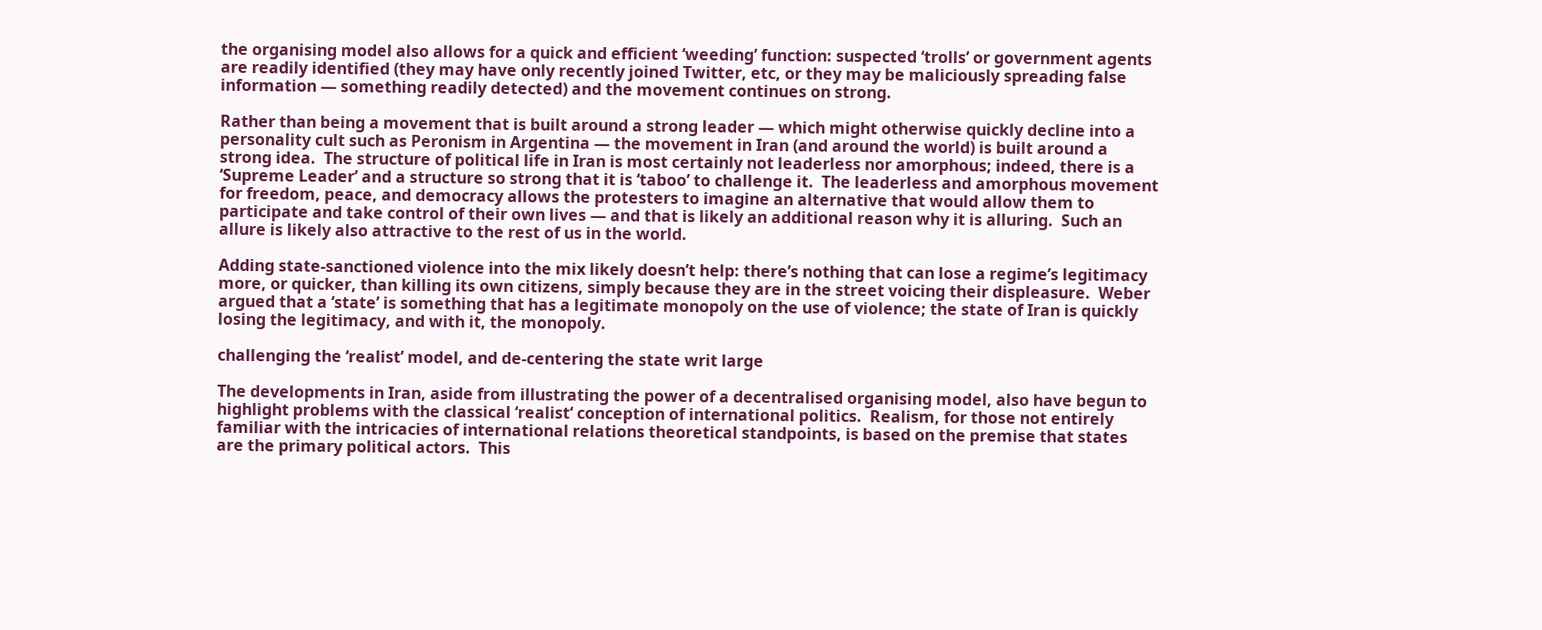the organising model also allows for a quick and efficient ‘weeding’ function: suspected ‘trolls’ or government agents are readily identified (they may have only recently joined Twitter, etc, or they may be maliciously spreading false information — something readily detected) and the movement continues on strong.

Rather than being a movement that is built around a strong leader — which might otherwise quickly decline into a personality cult such as Peronism in Argentina — the movement in Iran (and around the world) is built around a strong idea.  The structure of political life in Iran is most certainly not leaderless nor amorphous; indeed, there is a ‘Supreme Leader’ and a structure so strong that it is ‘taboo’ to challenge it.  The leaderless and amorphous movement for freedom, peace, and democracy allows the protesters to imagine an alternative that would allow them to participate and take control of their own lives — and that is likely an additional reason why it is alluring.  Such an allure is likely also attractive to the rest of us in the world.

Adding state-sanctioned violence into the mix likely doesn’t help: there’s nothing that can lose a regime’s legitimacy more, or quicker, than killing its own citizens, simply because they are in the street voicing their displeasure.  Weber argued that a ‘state’ is something that has a legitimate monopoly on the use of violence; the state of Iran is quickly losing the legitimacy, and with it, the monopoly.

challenging the ‘realist’ model, and de-centering the state writ large

The developments in Iran, aside from illustrating the power of a decentralised organising model, also have begun to highlight problems with the classical ‘realist‘ conception of international politics.  Realism, for those not entirely familiar with the intricacies of international relations theoretical standpoints, is based on the premise that states are the primary political actors.  This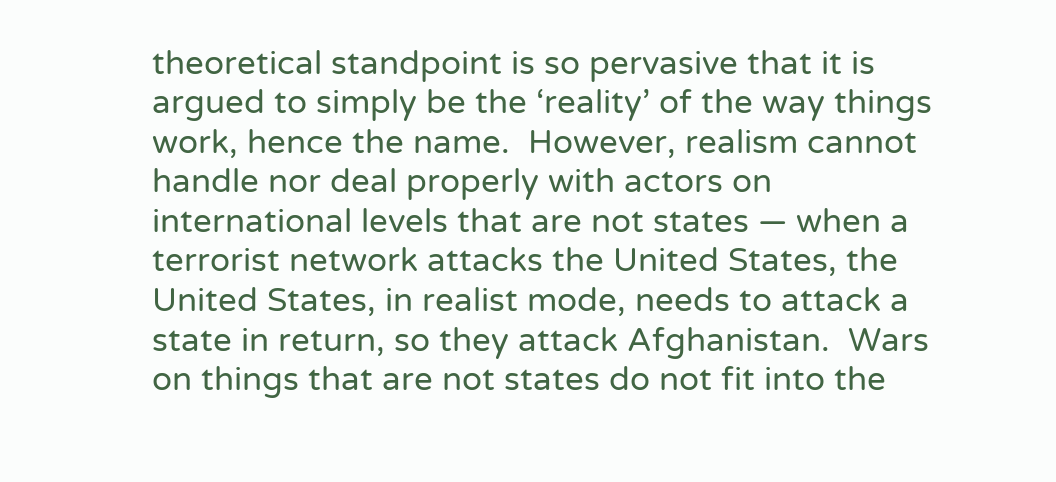theoretical standpoint is so pervasive that it is argued to simply be the ‘reality’ of the way things work, hence the name.  However, realism cannot handle nor deal properly with actors on international levels that are not states — when a terrorist network attacks the United States, the United States, in realist mode, needs to attack a state in return, so they attack Afghanistan.  Wars on things that are not states do not fit into the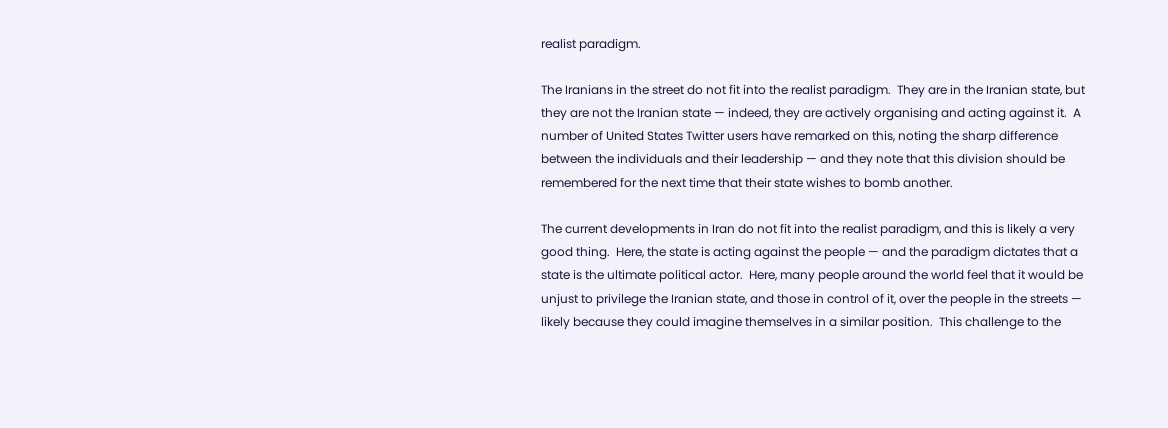realist paradigm.

The Iranians in the street do not fit into the realist paradigm.  They are in the Iranian state, but they are not the Iranian state — indeed, they are actively organising and acting against it.  A number of United States Twitter users have remarked on this, noting the sharp difference between the individuals and their leadership — and they note that this division should be remembered for the next time that their state wishes to bomb another.

The current developments in Iran do not fit into the realist paradigm, and this is likely a very good thing.  Here, the state is acting against the people — and the paradigm dictates that a state is the ultimate political actor.  Here, many people around the world feel that it would be unjust to privilege the Iranian state, and those in control of it, over the people in the streets — likely because they could imagine themselves in a similar position.  This challenge to the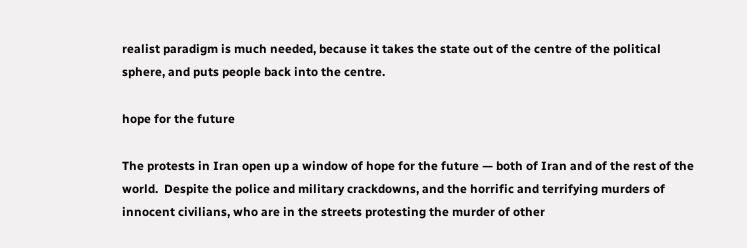realist paradigm is much needed, because it takes the state out of the centre of the political sphere, and puts people back into the centre.

hope for the future

The protests in Iran open up a window of hope for the future — both of Iran and of the rest of the world.  Despite the police and military crackdowns, and the horrific and terrifying murders of innocent civilians, who are in the streets protesting the murder of other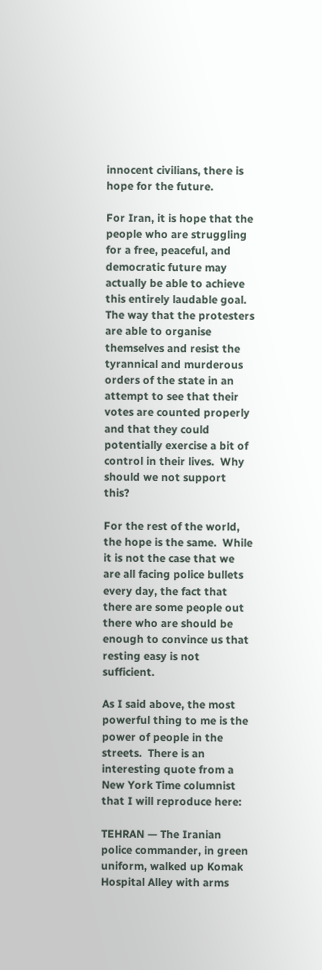innocent civilians, there is hope for the future.

For Iran, it is hope that the people who are struggling for a free, peaceful, and democratic future may actually be able to achieve this entirely laudable goal.  The way that the protesters are able to organise themselves and resist the tyrannical and murderous orders of the state in an attempt to see that their votes are counted properly and that they could potentially exercise a bit of control in their lives.  Why should we not support this?

For the rest of the world, the hope is the same.  While it is not the case that we are all facing police bullets every day, the fact that there are some people out there who are should be enough to convince us that resting easy is not sufficient.

As I said above, the most powerful thing to me is the power of people in the streets.  There is an interesting quote from a New York Time columnist that I will reproduce here:

TEHRAN — The Iranian police commander, in green uniform, walked up Komak Hospital Alley with arms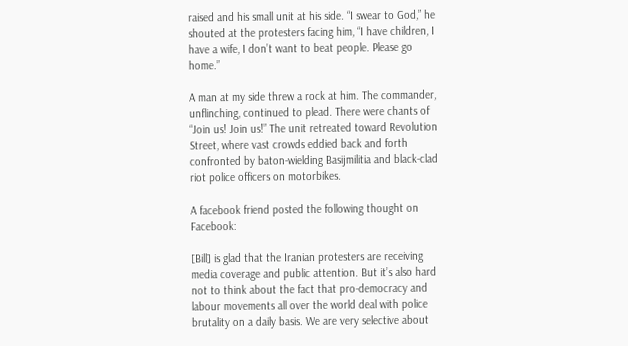raised and his small unit at his side. “I swear to God,” he shouted at the protesters facing him, “I have children, I have a wife, I don’t want to beat people. Please go home.”

A man at my side threw a rock at him. The commander, unflinching, continued to plead. There were chants of “Join us! Join us!” The unit retreated toward Revolution Street, where vast crowds eddied back and forth confronted by baton-wielding Basijmilitia and black-clad riot police officers on motorbikes.

A facebook friend posted the following thought on Facebook:

[Bill] is glad that the Iranian protesters are receiving media coverage and public attention. But it’s also hard not to think about the fact that pro-democracy and labour movements all over the world deal with police brutality on a daily basis. We are very selective about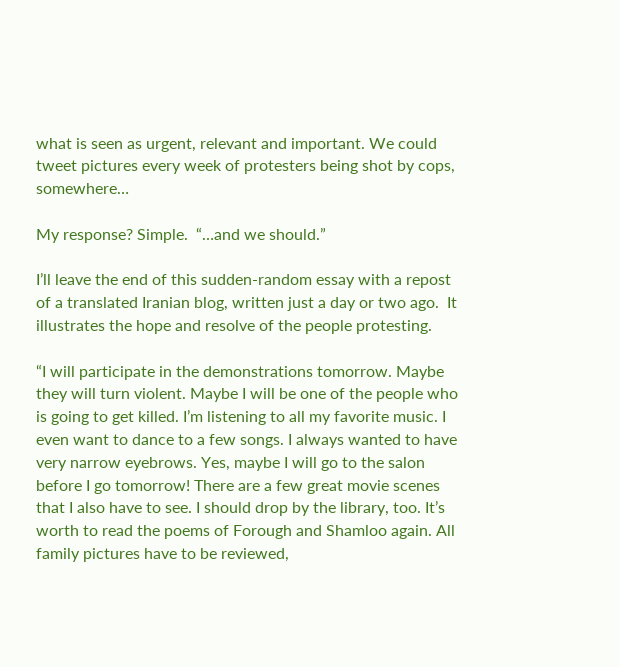what is seen as urgent, relevant and important. We could tweet pictures every week of protesters being shot by cops, somewhere…

My response? Simple.  “…and we should.”

I’ll leave the end of this sudden-random essay with a repost of a translated Iranian blog, written just a day or two ago.  It illustrates the hope and resolve of the people protesting.

“I will participate in the demonstrations tomorrow. Maybe they will turn violent. Maybe I will be one of the people who is going to get killed. I’m listening to all my favorite music. I even want to dance to a few songs. I always wanted to have very narrow eyebrows. Yes, maybe I will go to the salon before I go tomorrow! There are a few great movie scenes that I also have to see. I should drop by the library, too. It’s worth to read the poems of Forough and Shamloo again. All family pictures have to be reviewed,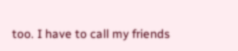too. I have to call my friends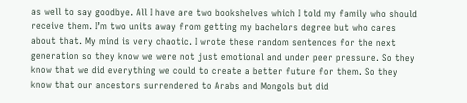as well to say goodbye. All I have are two bookshelves which I told my family who should receive them. I’m two units away from getting my bachelors degree but who cares about that. My mind is very chaotic. I wrote these random sentences for the next generation so they know we were not just emotional and under peer pressure. So they know that we did everything we could to create a better future for them. So they know that our ancestors surrendered to Arabs and Mongols but did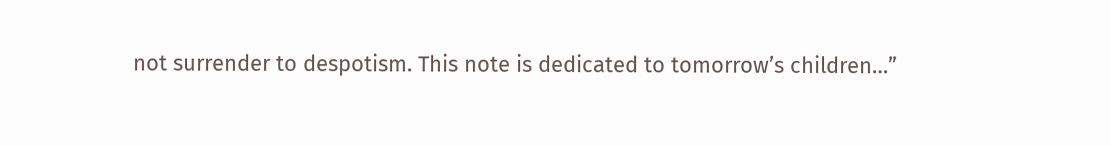not surrender to despotism. This note is dedicated to tomorrow’s children…”